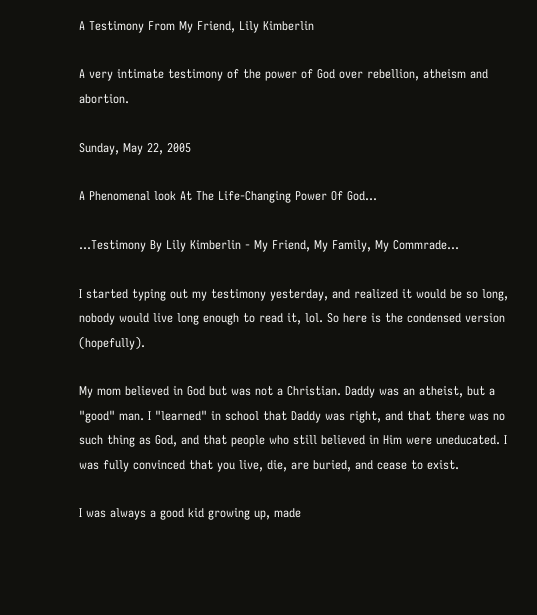A Testimony From My Friend, Lily Kimberlin

A very intimate testimony of the power of God over rebellion, atheism and abortion.

Sunday, May 22, 2005

A Phenomenal look At The Life-Changing Power Of God...

...Testimony By Lily Kimberlin - My Friend, My Family, My Commrade...

I started typing out my testimony yesterday, and realized it would be so long, nobody would live long enough to read it, lol. So here is the condensed version (hopefully).

My mom believed in God but was not a Christian. Daddy was an atheist, but a "good" man. I "learned" in school that Daddy was right, and that there was no such thing as God, and that people who still believed in Him were uneducated. I was fully convinced that you live, die, are buried, and cease to exist.

I was always a good kid growing up, made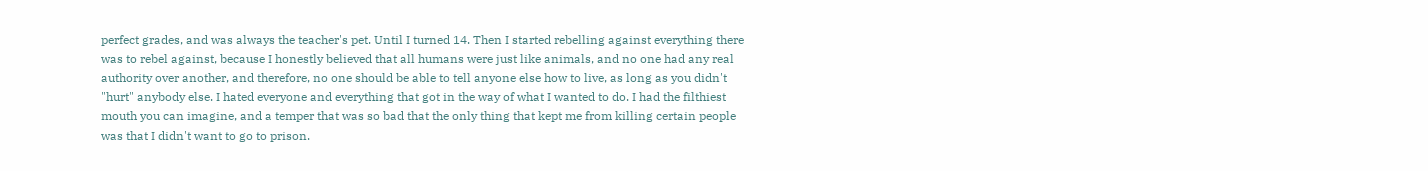perfect grades, and was always the teacher's pet. Until I turned 14. Then I started rebelling against everything there was to rebel against, because I honestly believed that all humans were just like animals, and no one had any real authority over another, and therefore, no one should be able to tell anyone else how to live, as long as you didn't "hurt" anybody else. I hated everyone and everything that got in the way of what I wanted to do. I had the filthiest mouth you can imagine, and a temper that was so bad that the only thing that kept me from killing certain people was that I didn't want to go to prison.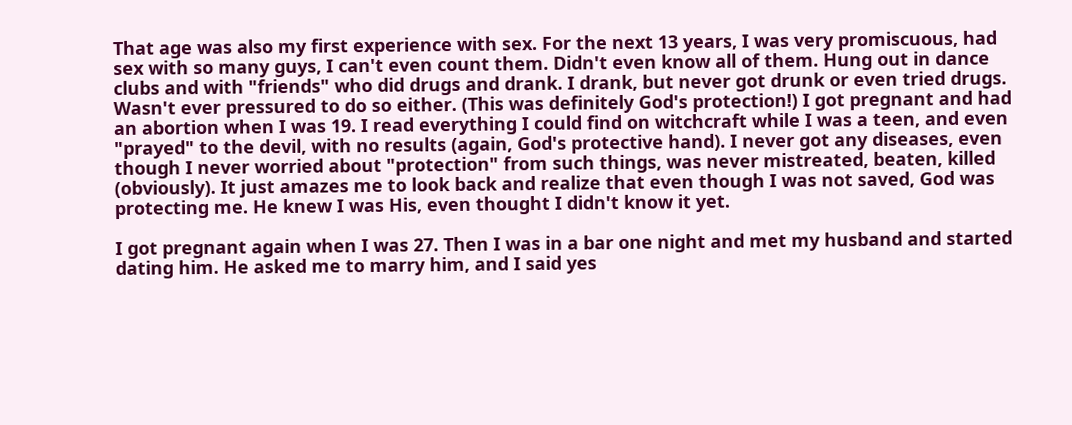That age was also my first experience with sex. For the next 13 years, I was very promiscuous, had sex with so many guys, I can't even count them. Didn't even know all of them. Hung out in dance clubs and with "friends" who did drugs and drank. I drank, but never got drunk or even tried drugs. Wasn't ever pressured to do so either. (This was definitely God's protection!) I got pregnant and had an abortion when I was 19. I read everything I could find on witchcraft while I was a teen, and even "prayed" to the devil, with no results (again, God's protective hand). I never got any diseases, even though I never worried about "protection" from such things, was never mistreated, beaten, killed (obviously). It just amazes me to look back and realize that even though I was not saved, God was protecting me. He knew I was His, even thought I didn't know it yet.

I got pregnant again when I was 27. Then I was in a bar one night and met my husband and started dating him. He asked me to marry him, and I said yes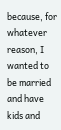because, for whatever reason, I wanted to be married and have kids and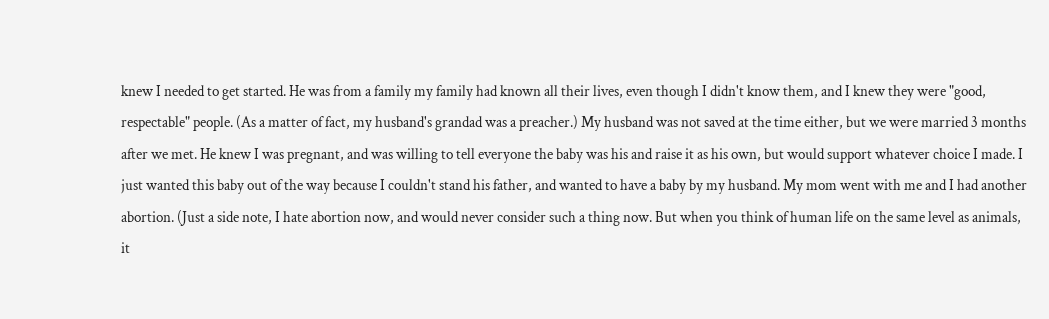knew I needed to get started. He was from a family my family had known all their lives, even though I didn't know them, and I knew they were "good, respectable" people. (As a matter of fact, my husband's grandad was a preacher.) My husband was not saved at the time either, but we were married 3 months after we met. He knew I was pregnant, and was willing to tell everyone the baby was his and raise it as his own, but would support whatever choice I made. I just wanted this baby out of the way because I couldn't stand his father, and wanted to have a baby by my husband. My mom went with me and I had another abortion. (Just a side note, I hate abortion now, and would never consider such a thing now. But when you think of human life on the same level as animals, it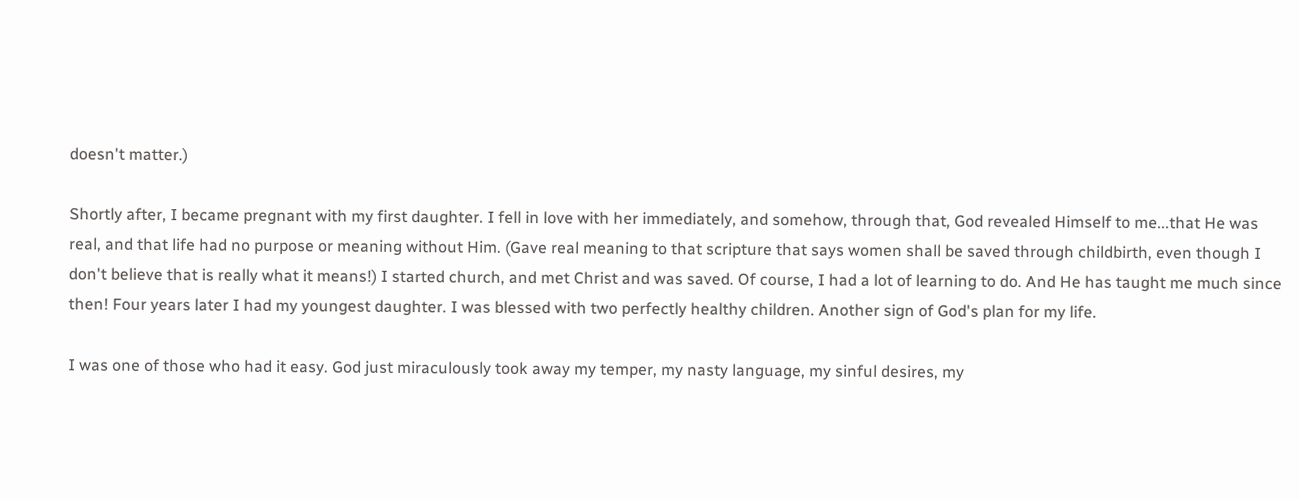doesn't matter.)

Shortly after, I became pregnant with my first daughter. I fell in love with her immediately, and somehow, through that, God revealed Himself to me...that He was real, and that life had no purpose or meaning without Him. (Gave real meaning to that scripture that says women shall be saved through childbirth, even though I don't believe that is really what it means!) I started church, and met Christ and was saved. Of course, I had a lot of learning to do. And He has taught me much since then! Four years later I had my youngest daughter. I was blessed with two perfectly healthy children. Another sign of God's plan for my life.

I was one of those who had it easy. God just miraculously took away my temper, my nasty language, my sinful desires, my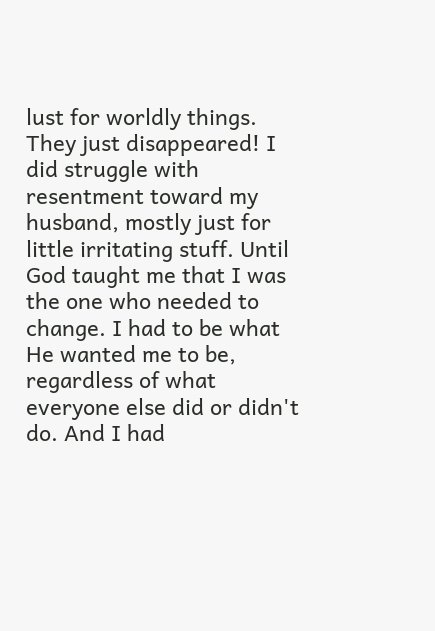lust for worldly things. They just disappeared! I did struggle with resentment toward my husband, mostly just for little irritating stuff. Until God taught me that I was the one who needed to change. I had to be what He wanted me to be, regardless of what everyone else did or didn't do. And I had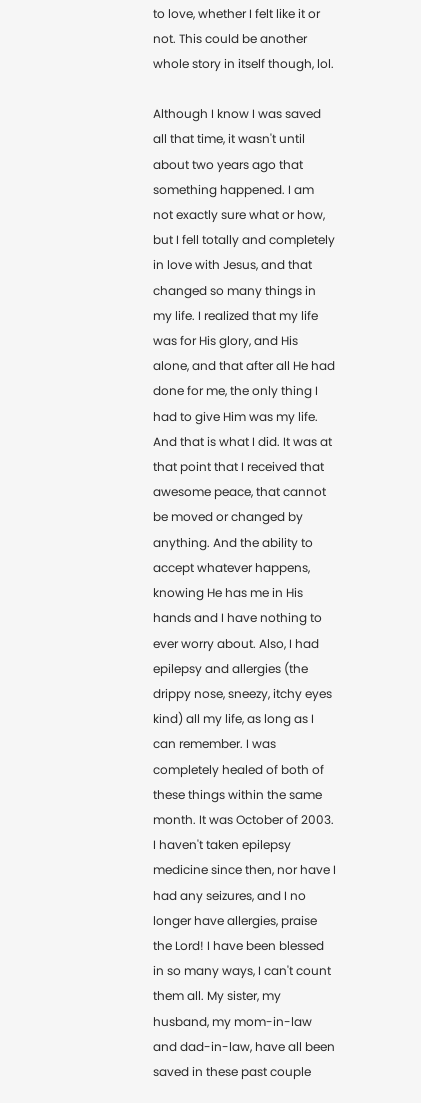to love, whether I felt like it or not. This could be another whole story in itself though, lol.

Although I know I was saved all that time, it wasn't until about two years ago that something happened. I am not exactly sure what or how, but I fell totally and completely in love with Jesus, and that changed so many things in my life. I realized that my life was for His glory, and His alone, and that after all He had done for me, the only thing I had to give Him was my life. And that is what I did. It was at that point that I received that awesome peace, that cannot be moved or changed by anything. And the ability to accept whatever happens, knowing He has me in His hands and I have nothing to ever worry about. Also, I had epilepsy and allergies (the drippy nose, sneezy, itchy eyes kind) all my life, as long as I can remember. I was completely healed of both of these things within the same month. It was October of 2003. I haven't taken epilepsy medicine since then, nor have I had any seizures, and I no longer have allergies, praise the Lord! I have been blessed in so many ways, I can't count them all. My sister, my husband, my mom-in-law and dad-in-law, have all been saved in these past couple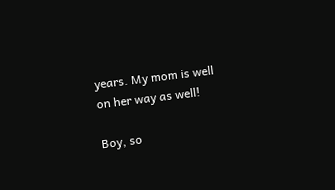years. My mom is well on her way as well!

Boy, so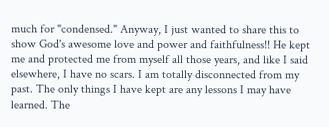much for "condensed." Anyway, I just wanted to share this to show God's awesome love and power and faithfulness!! He kept me and protected me from myself all those years, and like I said elsewhere, I have no scars. I am totally disconnected from my past. The only things I have kept are any lessons I may have learned. The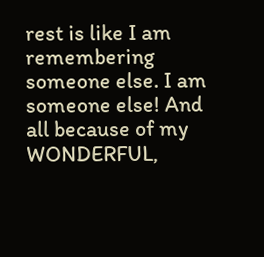rest is like I am remembering someone else. I am someone else! And all because of my WONDERFUL,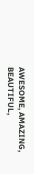AWESOME, AMAZING, BEAUTIFUL,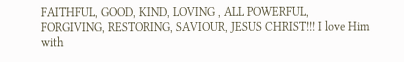FAITHFUL, GOOD, KIND, LOVING , ALL POWERFUL, FORGIVING, RESTORING, SAVIOUR, JESUS CHRIST!!! I love Him with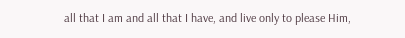all that I am and all that I have, and live only to please Him,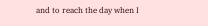and to reach the day when I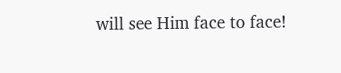will see Him face to face!